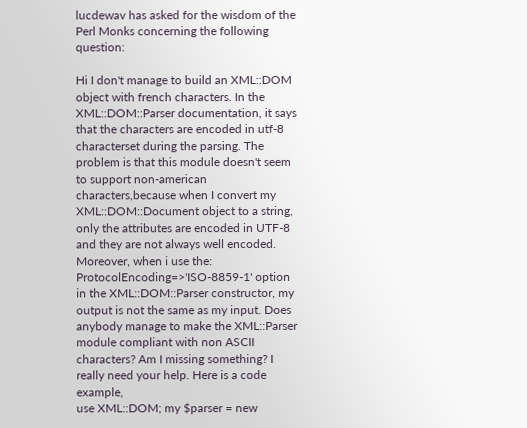lucdewav has asked for the wisdom of the Perl Monks concerning the following question:

Hi I don't manage to build an XML::DOM object with french characters. In the XML::DOM::Parser documentation, it says that the characters are encoded in utf-8 characterset during the parsing. The problem is that this module doesn't seem to support non-american characters,because when I convert my XML::DOM::Document object to a string, only the attributes are encoded in UTF-8 and they are not always well encoded. Moreover, when i use the: ProtocolEncoding=>'ISO-8859-1' option in the XML::DOM::Parser constructor, my output is not the same as my input. Does anybody manage to make the XML::Parser module compliant with non ASCII characters? Am I missing something? I really need your help. Here is a code example,
use XML::DOM; my $parser = new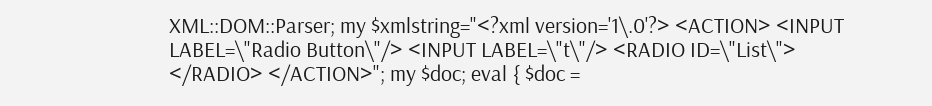XML::DOM::Parser; my $xmlstring="<?xml version='1\.0'?> <ACTION> <INPUT LABEL=\"Radio Button\"/> <INPUT LABEL=\"t\"/> <RADIO ID=\"List\"> </RADIO> </ACTION>"; my $doc; eval { $doc =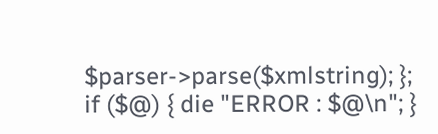$parser->parse($xmlstring); }; if ($@) { die "ERROR : $@\n"; }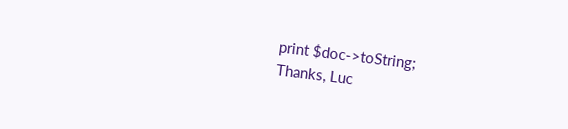print $doc->toString;
Thanks, Luc